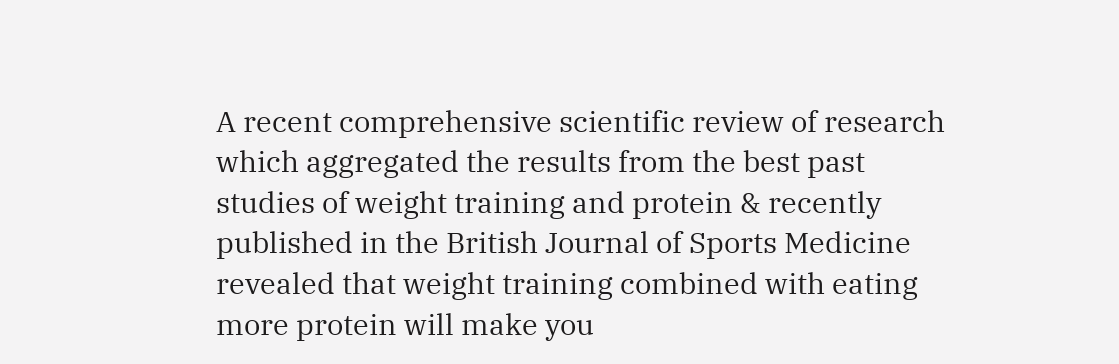A recent comprehensive scientific review of research which aggregated the results from the best past studies of weight training and protein & recently published in the British Journal of Sports Medicine revealed that weight training combined with eating more protein will make you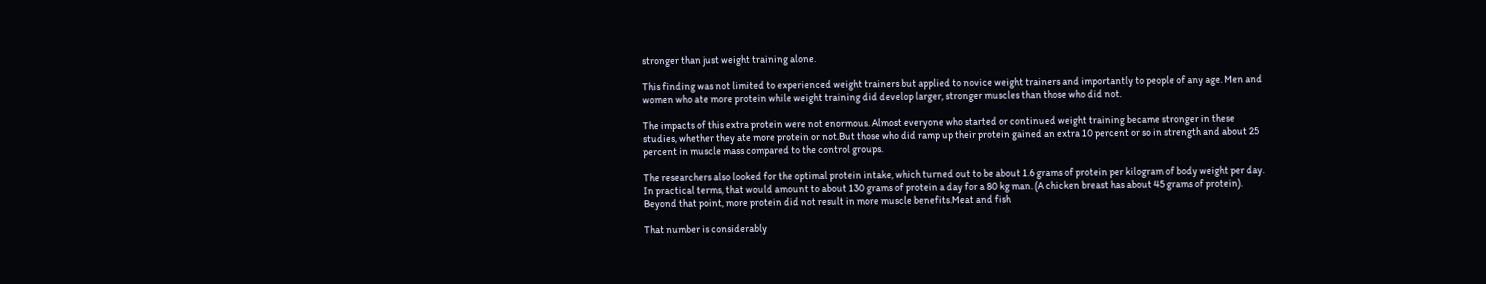stronger than just weight training alone.

This finding was not limited to experienced weight trainers but applied to novice weight trainers and importantly to people of any age. Men and women who ate more protein while weight training did develop larger, stronger muscles than those who did not.

The impacts of this extra protein were not enormous. Almost everyone who started or continued weight training became stronger in these studies, whether they ate more protein or not.But those who did ramp up their protein gained an extra 10 percent or so in strength and about 25 percent in muscle mass compared to the control groups.

The researchers also looked for the optimal protein intake, which turned out to be about 1.6 grams of protein per kilogram of body weight per day. In practical terms, that would amount to about 130 grams of protein a day for a 80 kg man. (A chicken breast has about 45 grams of protein). Beyond that point, more protein did not result in more muscle benefits.Meat and fish

That number is considerably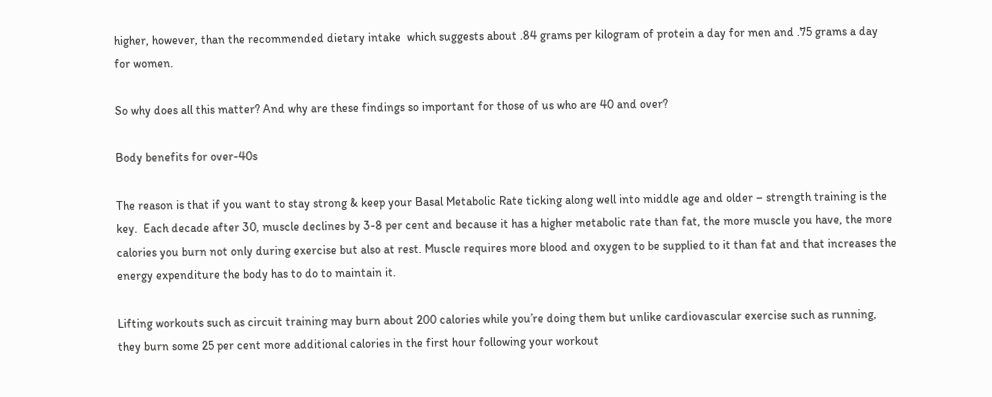higher, however, than the recommended dietary intake  which suggests about .84 grams per kilogram of protein a day for men and .75 grams a day for women.

So why does all this matter? And why are these findings so important for those of us who are 40 and over?

Body benefits for over-40s

The reason is that if you want to stay strong & keep your Basal Metabolic Rate ticking along well into middle age and older – strength training is the key.  Each decade after 30, muscle declines by 3-8 per cent and because it has a higher metabolic rate than fat, the more muscle you have, the more calories you burn not only during exercise but also at rest. Muscle requires more blood and oxygen to be supplied to it than fat and that increases the energy expenditure the body has to do to maintain it.

Lifting workouts such as circuit training may burn about 200 calories while you’re doing them but unlike cardiovascular exercise such as running, they burn some 25 per cent more additional calories in the first hour following your workout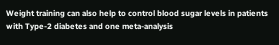Weight training can also help to control blood sugar levels in patients with Type-2 diabetes and one meta-analysis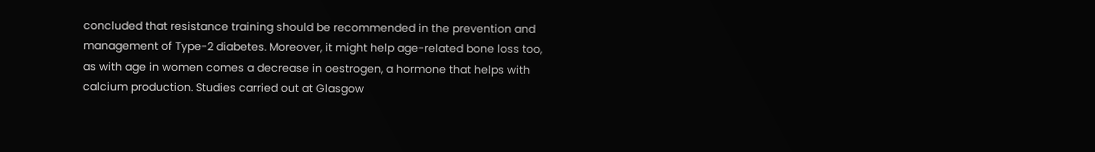concluded that resistance training should be recommended in the prevention and management of Type-2 diabetes. Moreover, it might help age-related bone loss too, as with age in women comes a decrease in oestrogen, a hormone that helps with calcium production. Studies carried out at Glasgow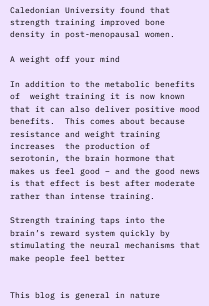Caledonian University found that strength training improved bone density in post-menopausal women.

A weight off your mind

In addition to the metabolic benefits of  weight training it is now known that it can also deliver positive mood benefits.  This comes about because resistance and weight training increases  the production of serotonin, the brain hormone that makes us feel good – and the good news is that effect is best after moderate rather than intense training.

Strength training taps into the brain’s reward system quickly by stimulating the neural mechanisms that make people feel better


This blog is general in nature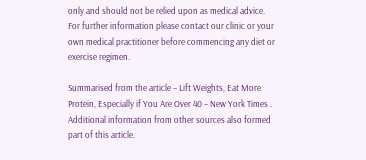only and should not be relied upon as medical advice. For further information please contact our clinic or your own medical practitioner before commencing any diet or exercise regimen.

Summarised from the article – Lift Weights, Eat More Protein, Especially if You Are Over 40 – New York Times . Additional information from other sources also formed part of this article.